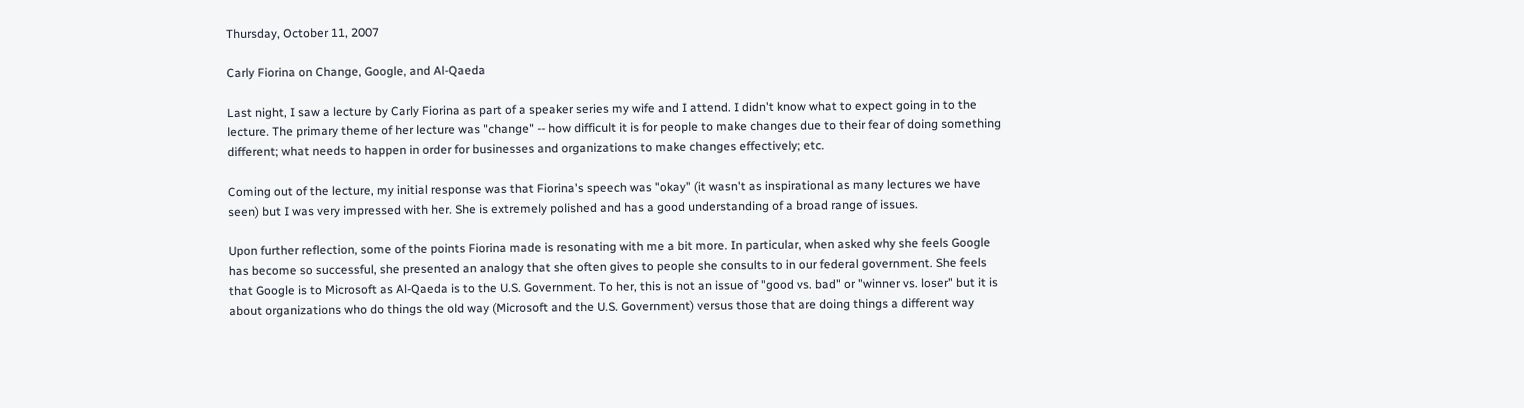Thursday, October 11, 2007

Carly Fiorina on Change, Google, and Al-Qaeda

Last night, I saw a lecture by Carly Fiorina as part of a speaker series my wife and I attend. I didn't know what to expect going in to the lecture. The primary theme of her lecture was "change" -- how difficult it is for people to make changes due to their fear of doing something different; what needs to happen in order for businesses and organizations to make changes effectively; etc.

Coming out of the lecture, my initial response was that Fiorina's speech was "okay" (it wasn't as inspirational as many lectures we have seen) but I was very impressed with her. She is extremely polished and has a good understanding of a broad range of issues.

Upon further reflection, some of the points Fiorina made is resonating with me a bit more. In particular, when asked why she feels Google has become so successful, she presented an analogy that she often gives to people she consults to in our federal government. She feels that Google is to Microsoft as Al-Qaeda is to the U.S. Government. To her, this is not an issue of "good vs. bad" or "winner vs. loser" but it is about organizations who do things the old way (Microsoft and the U.S. Government) versus those that are doing things a different way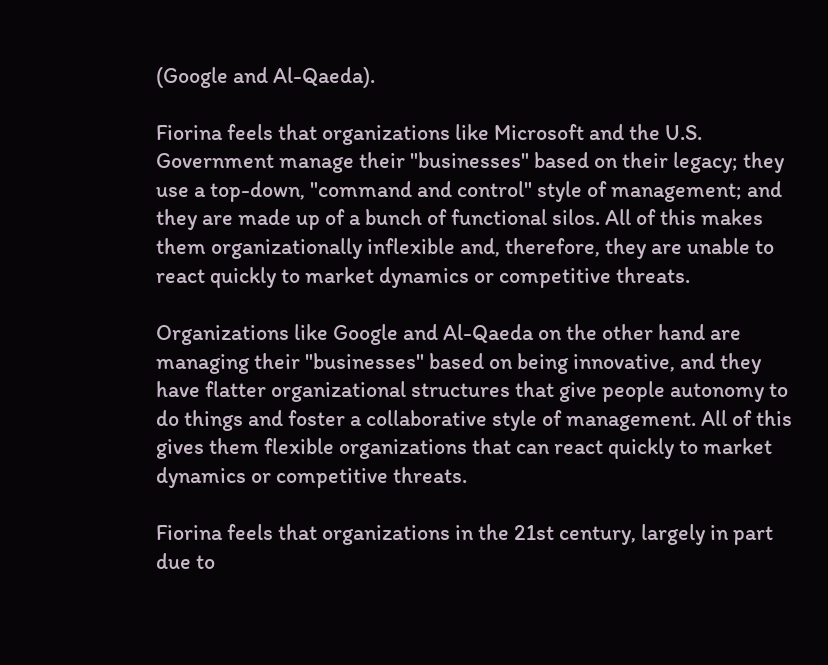(Google and Al-Qaeda).

Fiorina feels that organizations like Microsoft and the U.S. Government manage their "businesses" based on their legacy; they use a top-down, "command and control" style of management; and they are made up of a bunch of functional silos. All of this makes them organizationally inflexible and, therefore, they are unable to react quickly to market dynamics or competitive threats.

Organizations like Google and Al-Qaeda on the other hand are managing their "businesses" based on being innovative, and they have flatter organizational structures that give people autonomy to do things and foster a collaborative style of management. All of this gives them flexible organizations that can react quickly to market dynamics or competitive threats.

Fiorina feels that organizations in the 21st century, largely in part due to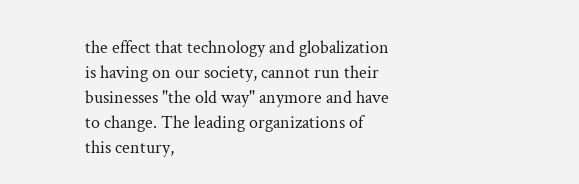the effect that technology and globalization is having on our society, cannot run their businesses "the old way" anymore and have to change. The leading organizations of this century,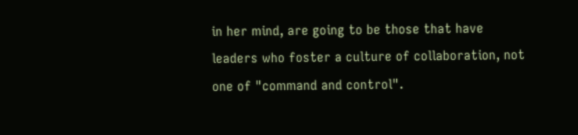in her mind, are going to be those that have leaders who foster a culture of collaboration, not one of "command and control".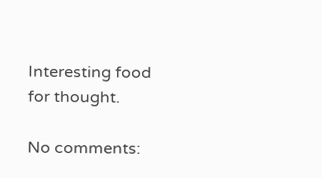Interesting food for thought.

No comments: